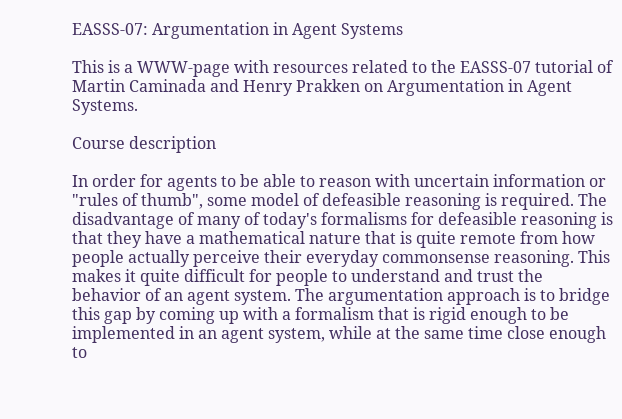EASSS-07: Argumentation in Agent Systems

This is a WWW-page with resources related to the EASSS-07 tutorial of Martin Caminada and Henry Prakken on Argumentation in Agent Systems.

Course description

In order for agents to be able to reason with uncertain information or "rules of thumb", some model of defeasible reasoning is required. The disadvantage of many of today's formalisms for defeasible reasoning is that they have a mathematical nature that is quite remote from how people actually perceive their everyday commonsense reasoning. This makes it quite difficult for people to understand and trust the behavior of an agent system. The argumentation approach is to bridge this gap by coming up with a formalism that is rigid enough to be implemented in an agent system, while at the same time close enough to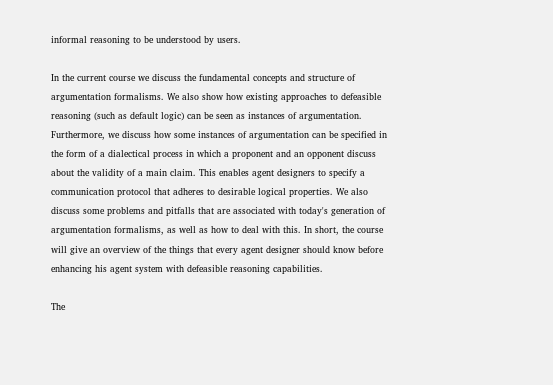informal reasoning to be understood by users.

In the current course we discuss the fundamental concepts and structure of argumentation formalisms. We also show how existing approaches to defeasible reasoning (such as default logic) can be seen as instances of argumentation. Furthermore, we discuss how some instances of argumentation can be specified in the form of a dialectical process in which a proponent and an opponent discuss about the validity of a main claim. This enables agent designers to specify a communication protocol that adheres to desirable logical properties. We also discuss some problems and pitfalls that are associated with today's generation of argumentation formalisms, as well as how to deal with this. In short, the course will give an overview of the things that every agent designer should know before enhancing his agent system with defeasible reasoning capabilities.

The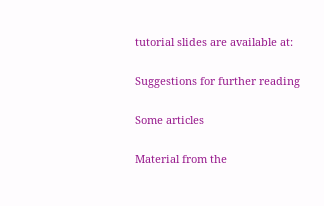tutorial slides are available at:

Suggestions for further reading

Some articles

Material from the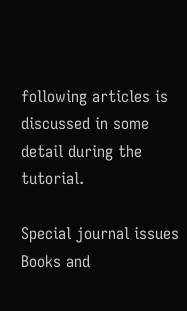following articles is discussed in some detail during the tutorial.

Special journal issues
Books and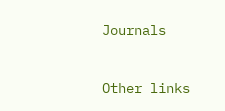Journals


Other links